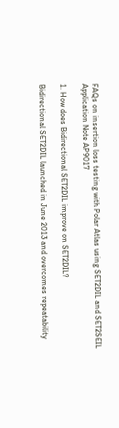FAQs on insertion loss testing with Polar Atlas using SET2DIL and SET2SEIL
Application Note AP9017

1. How does Bidirectional SET2DIL improve on SET2DIL?

Bidirectional SET2DIL launched in June 2013 and overcomes repeatability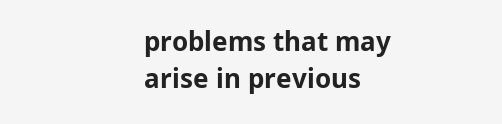problems that may arise in previous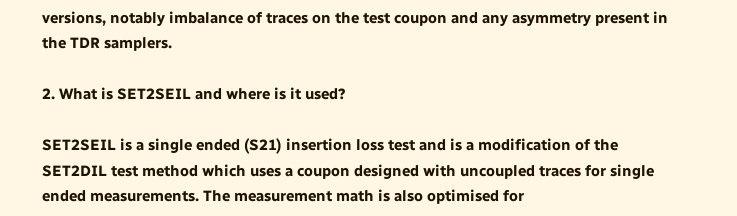versions, notably imbalance of traces on the test coupon and any asymmetry present in the TDR samplers.

2. What is SET2SEIL and where is it used?

SET2SEIL is a single ended (S21) insertion loss test and is a modification of the SET2DIL test method which uses a coupon designed with uncoupled traces for single ended measurements. The measurement math is also optimised for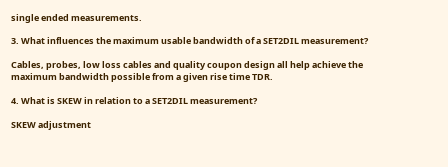single ended measurements.

3. What influences the maximum usable bandwidth of a SET2DIL measurement?

Cables, probes, low loss cables and quality coupon design all help achieve the maximum bandwidth possible from a given rise time TDR.

4. What is SKEW in relation to a SET2DIL measurement?

SKEW adjustment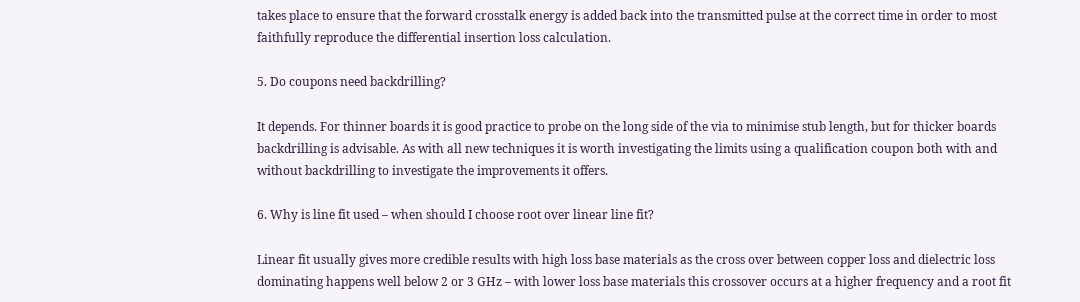takes place to ensure that the forward crosstalk energy is added back into the transmitted pulse at the correct time in order to most faithfully reproduce the differential insertion loss calculation.

5. Do coupons need backdrilling?

It depends. For thinner boards it is good practice to probe on the long side of the via to minimise stub length, but for thicker boards backdrilling is advisable. As with all new techniques it is worth investigating the limits using a qualification coupon both with and without backdrilling to investigate the improvements it offers.

6. Why is line fit used – when should I choose root over linear line fit?

Linear fit usually gives more credible results with high loss base materials as the cross over between copper loss and dielectric loss dominating happens well below 2 or 3 GHz – with lower loss base materials this crossover occurs at a higher frequency and a root fit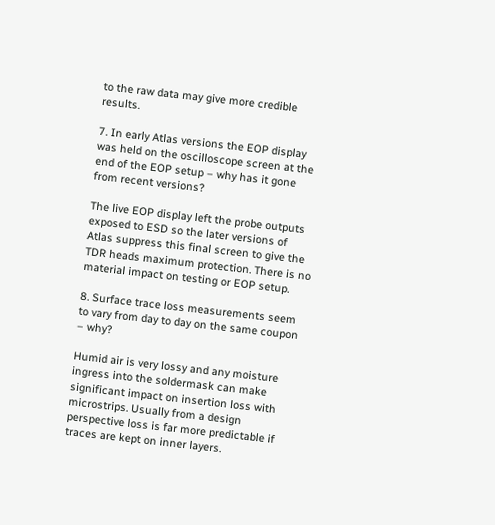to the raw data may give more credible results.

7. In early Atlas versions the EOP display was held on the oscilloscope screen at the end of the EOP setup – why has it gone from recent versions?

The live EOP display left the probe outputs exposed to ESD so the later versions of Atlas suppress this final screen to give the TDR heads maximum protection. There is no material impact on testing or EOP setup.

8. Surface trace loss measurements seem to vary from day to day on the same coupon – why?

Humid air is very lossy and any moisture ingress into the soldermask can make significant impact on insertion loss with microstrips. Usually from a design perspective loss is far more predictable if traces are kept on inner layers.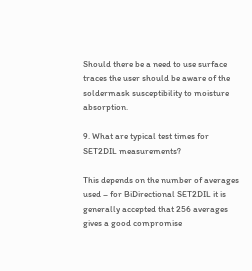Should there be a need to use surface traces the user should be aware of the soldermask susceptibility to moisture absorption.

9. What are typical test times for SET2DIL measurements?

This depends on the number of averages used – for BiDirectional SET2DIL it is generally accepted that 256 averages gives a good compromise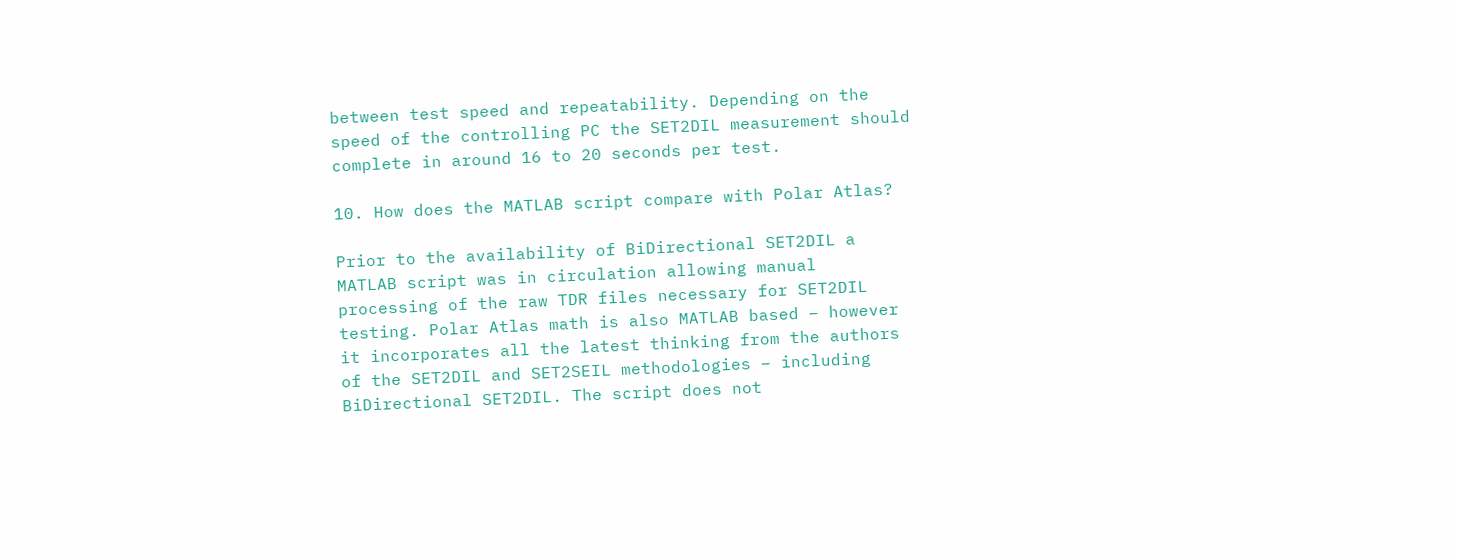between test speed and repeatability. Depending on the speed of the controlling PC the SET2DIL measurement should complete in around 16 to 20 seconds per test.

10. How does the MATLAB script compare with Polar Atlas?

Prior to the availability of BiDirectional SET2DIL a MATLAB script was in circulation allowing manual processing of the raw TDR files necessary for SET2DIL testing. Polar Atlas math is also MATLAB based – however it incorporates all the latest thinking from the authors of the SET2DIL and SET2SEIL methodologies – including BiDirectional SET2DIL. The script does not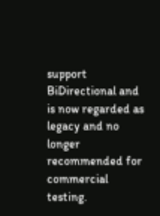support BiDirectional and is now regarded as legacy and no longer recommended for commercial testing.